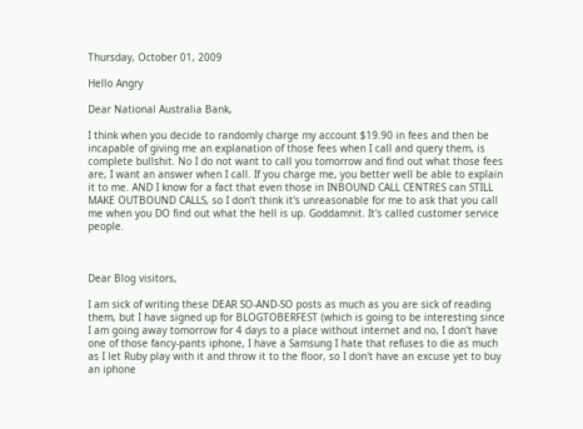Thursday, October 01, 2009

Hello Angry

Dear National Australia Bank,

I think when you decide to randomly charge my account $19.90 in fees and then be incapable of giving me an explanation of those fees when I call and query them, is complete bullshit. No I do not want to call you tomorrow and find out what those fees are, I want an answer when I call. If you charge me, you better well be able to explain it to me. AND I know for a fact that even those in INBOUND CALL CENTRES can STILL MAKE OUTBOUND CALLS, so I don't think it's unreasonable for me to ask that you call me when you DO find out what the hell is up. Goddamnit. It's called customer service people.



Dear Blog visitors,

I am sick of writing these DEAR SO-AND-SO posts as much as you are sick of reading them, but I have signed up for BLOGTOBERFEST (which is going to be interesting since I am going away tomorrow for 4 days to a place without internet and no, I don't have one of those fancy-pants iphone, I have a Samsung I hate that refuses to die as much as I let Ruby play with it and throw it to the floor, so I don't have an excuse yet to buy an iphone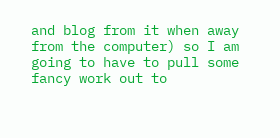and blog from it when away from the computer) so I am going to have to pull some fancy work out to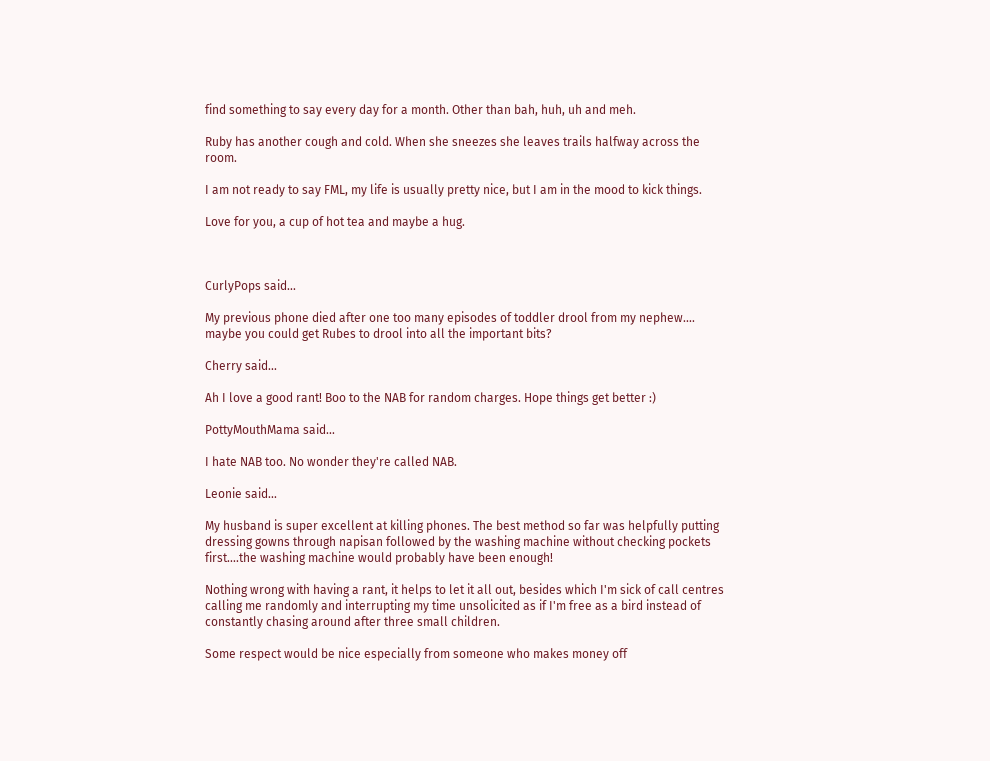find something to say every day for a month. Other than bah, huh, uh and meh.

Ruby has another cough and cold. When she sneezes she leaves trails halfway across the room.

I am not ready to say FML, my life is usually pretty nice, but I am in the mood to kick things.

Love for you, a cup of hot tea and maybe a hug.



CurlyPops said...

My previous phone died after one too many episodes of toddler drool from my nephew.... maybe you could get Rubes to drool into all the important bits?

Cherry said...

Ah I love a good rant! Boo to the NAB for random charges. Hope things get better :)

PottyMouthMama said...

I hate NAB too. No wonder they're called NAB.

Leonie said...

My husband is super excellent at killing phones. The best method so far was helpfully putting dressing gowns through napisan followed by the washing machine without checking pockets first....the washing machine would probably have been enough!

Nothing wrong with having a rant, it helps to let it all out, besides which I'm sick of call centres calling me randomly and interrupting my time unsolicited as if I'm free as a bird instead of constantly chasing around after three small children.

Some respect would be nice especially from someone who makes money off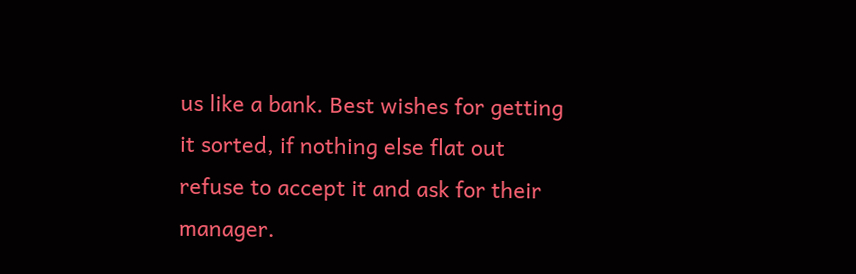us like a bank. Best wishes for getting it sorted, if nothing else flat out refuse to accept it and ask for their manager.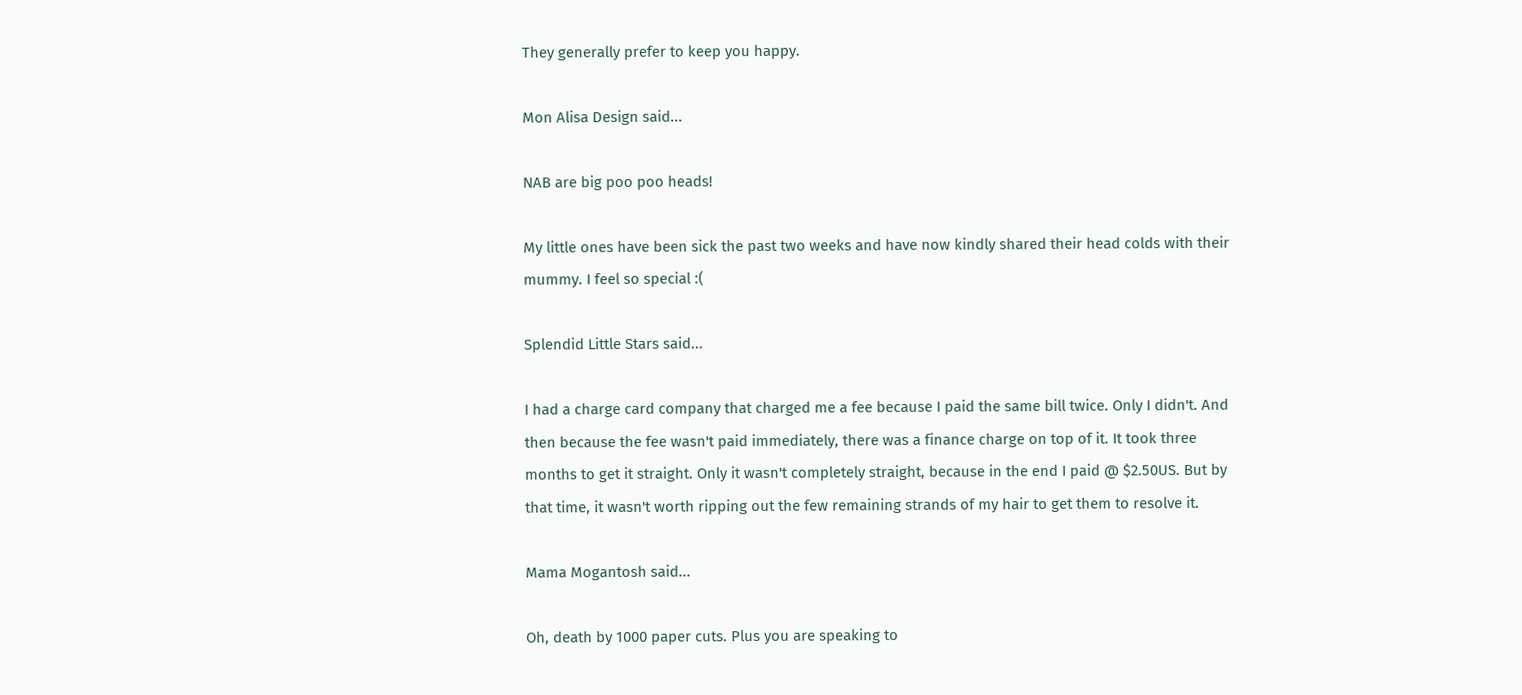They generally prefer to keep you happy.

Mon Alisa Design said...

NAB are big poo poo heads!

My little ones have been sick the past two weeks and have now kindly shared their head colds with their mummy. I feel so special :(

Splendid Little Stars said...

I had a charge card company that charged me a fee because I paid the same bill twice. Only I didn't. And then because the fee wasn't paid immediately, there was a finance charge on top of it. It took three months to get it straight. Only it wasn't completely straight, because in the end I paid @ $2.50US. But by that time, it wasn't worth ripping out the few remaining strands of my hair to get them to resolve it.

Mama Mogantosh said...

Oh, death by 1000 paper cuts. Plus you are speaking to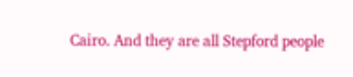Cairo. And they are all Stepford people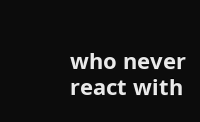who never react with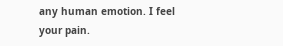any human emotion. I feel your pain.